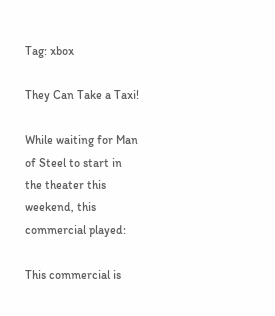Tag: xbox

They Can Take a Taxi!

While waiting for Man of Steel to start in the theater this weekend, this commercial played:

This commercial is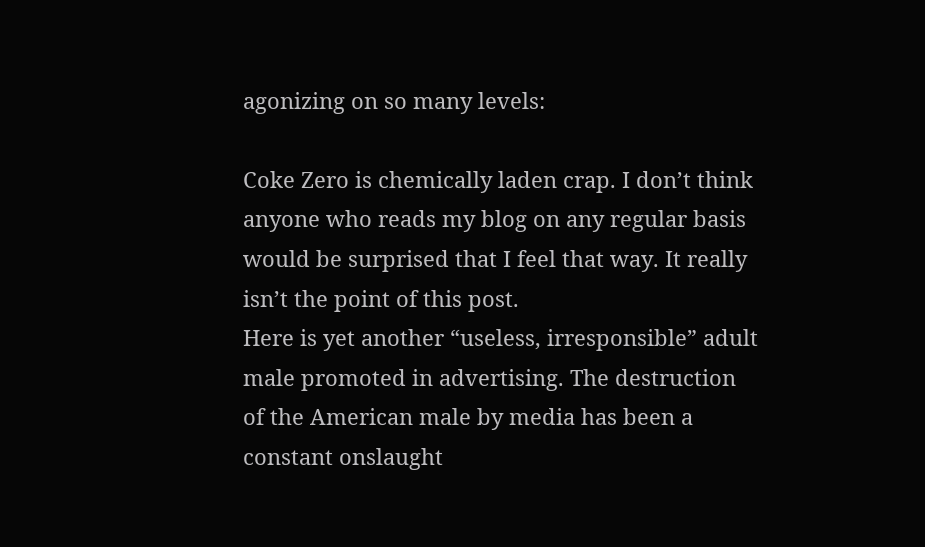agonizing on so many levels:

Coke Zero is chemically laden crap. I don’t think anyone who reads my blog on any regular basis would be surprised that I feel that way. It really isn’t the point of this post.
Here is yet another “useless, irresponsible” adult male promoted in advertising. The destruction of the American male by media has been a constant onslaught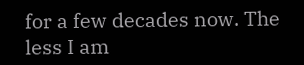for a few decades now. The less I am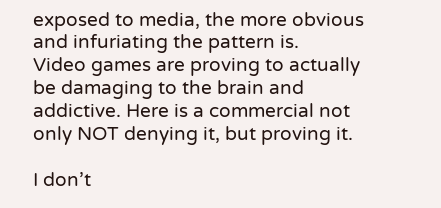exposed to media, the more obvious and infuriating the pattern is.
Video games are proving to actually be damaging to the brain and addictive. Here is a commercial not only NOT denying it, but proving it.

I don’t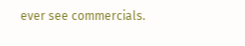ever see commercials.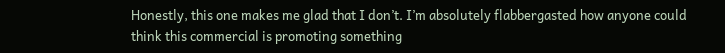Honestly, this one makes me glad that I don’t. I’m absolutely flabbergasted how anyone could think this commercial is promoting something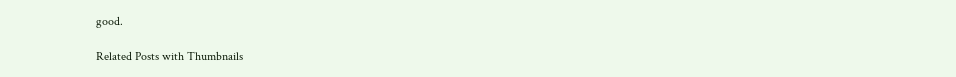good.

Related Posts with Thumbnails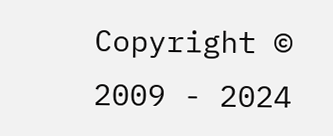Copyright © 2009 - 2024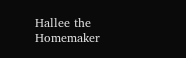Hallee the Homemaker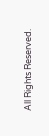All Rights Reserved.